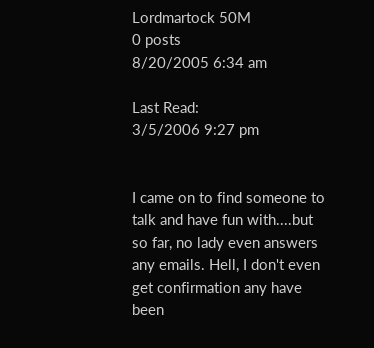Lordmartock 50M
0 posts
8/20/2005 6:34 am

Last Read:
3/5/2006 9:27 pm


I came on to find someone to talk and have fun with....but so far, no lady even answers any emails. Hell, I don't even get confirmation any have been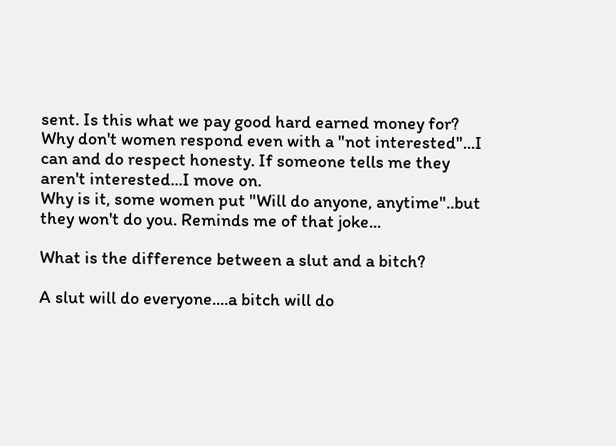sent. Is this what we pay good hard earned money for?
Why don't women respond even with a "not interested"...I can and do respect honesty. If someone tells me they aren't interested...I move on.
Why is it, some women put "Will do anyone, anytime"..but they won't do you. Reminds me of that joke...

What is the difference between a slut and a bitch?

A slut will do everyone....a bitch will do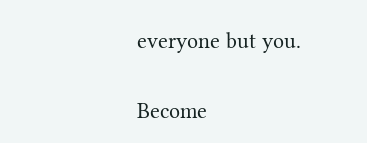everyone but you.

Become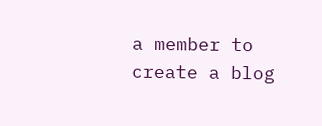a member to create a blog